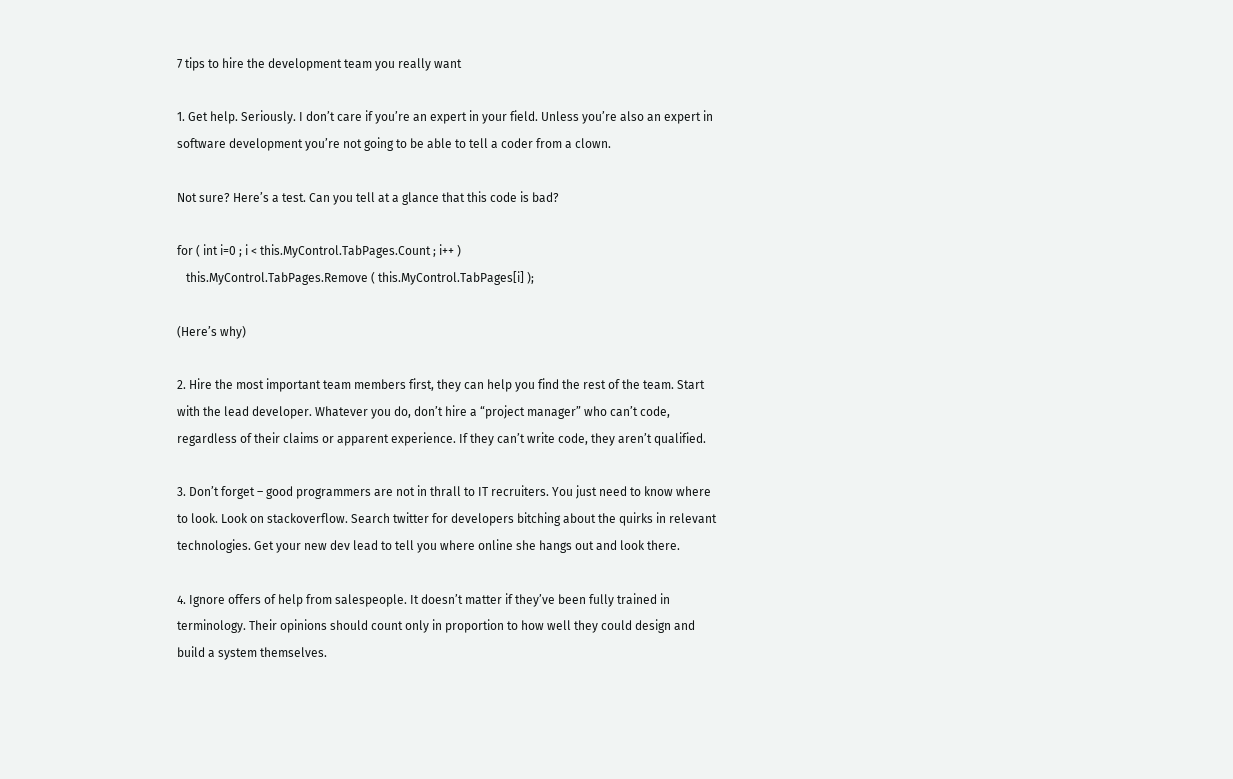7 tips to hire the development team you really want

1. Get help. Seriously. I don’t care if you’re an expert in your field. Unless you’re also an expert in software development you’re not going to be able to tell a coder from a clown.

Not sure? Here’s a test. Can you tell at a glance that this code is bad?

for ( int i=0 ; i < this.MyControl.TabPages.Count ; i++ )
   this.MyControl.TabPages.Remove ( this.MyControl.TabPages[i] );

(Here’s why)

2. Hire the most important team members first, they can help you find the rest of the team. Start with the lead developer. Whatever you do, don’t hire a “project manager” who can’t code, regardless of their claims or apparent experience. If they can’t write code, they aren’t qualified.

3. Don’t forget – good programmers are not in thrall to IT recruiters. You just need to know where to look. Look on stackoverflow. Search twitter for developers bitching about the quirks in relevant technologies. Get your new dev lead to tell you where online she hangs out and look there.

4. Ignore offers of help from salespeople. It doesn’t matter if they’ve been fully trained in terminology. Their opinions should count only in proportion to how well they could design and build a system themselves.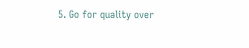5. Go for quality over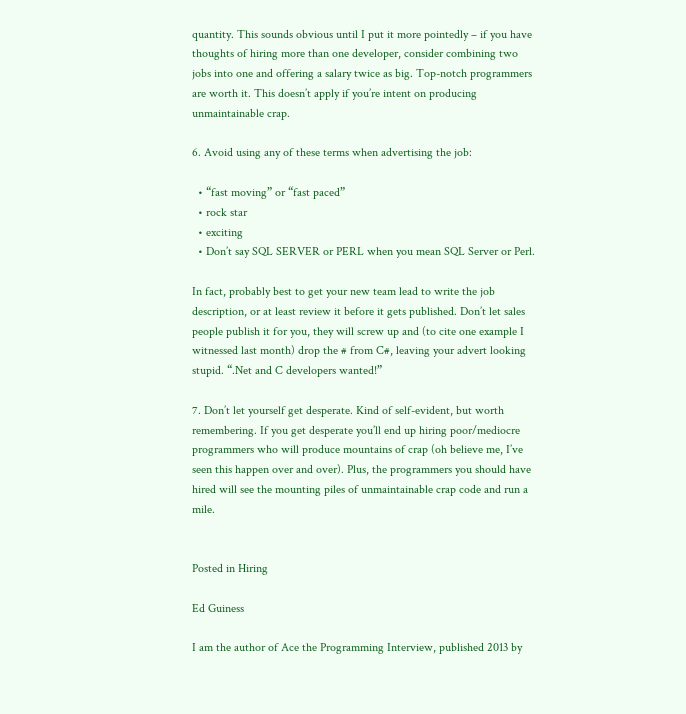quantity. This sounds obvious until I put it more pointedly – if you have thoughts of hiring more than one developer, consider combining two jobs into one and offering a salary twice as big. Top-notch programmers are worth it. This doesn’t apply if you’re intent on producing unmaintainable crap.

6. Avoid using any of these terms when advertising the job:

  • “fast moving” or “fast paced”
  • rock star
  • exciting
  • Don’t say SQL SERVER or PERL when you mean SQL Server or Perl.

In fact, probably best to get your new team lead to write the job description, or at least review it before it gets published. Don’t let sales people publish it for you, they will screw up and (to cite one example I witnessed last month) drop the # from C#, leaving your advert looking stupid. “.Net and C developers wanted!”

7. Don’t let yourself get desperate. Kind of self-evident, but worth remembering. If you get desperate you’ll end up hiring poor/mediocre programmers who will produce mountains of crap (oh believe me, I’ve seen this happen over and over). Plus, the programmers you should have hired will see the mounting piles of unmaintainable crap code and run a mile.


Posted in Hiring

Ed Guiness

I am the author of Ace the Programming Interview, published 2013 by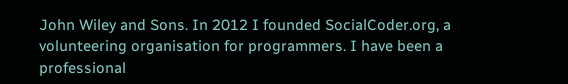John Wiley and Sons. In 2012 I founded SocialCoder.org, a volunteering organisation for programmers. I have been a professional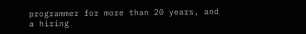programmer for more than 20 years, and a hiring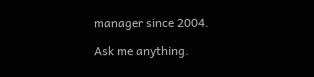manager since 2004.

Ask me anything.